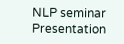NLP seminar Presentation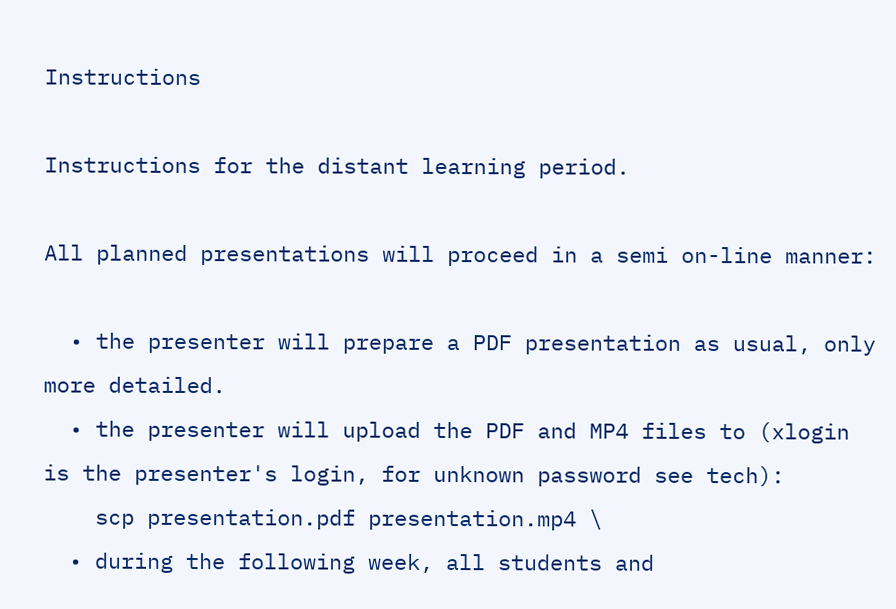Instructions

Instructions for the distant learning period.

All planned presentations will proceed in a semi on-line manner:

  • the presenter will prepare a PDF presentation as usual, only more detailed.
  • the presenter will upload the PDF and MP4 files to (xlogin is the presenter's login, for unknown password see tech):
    scp presentation.pdf presentation.mp4 \
  • during the following week, all students and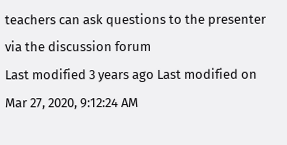teachers can ask questions to the presenter via the discussion forum
Last modified 3 years ago Last modified on Mar 27, 2020, 9:12:24 AM